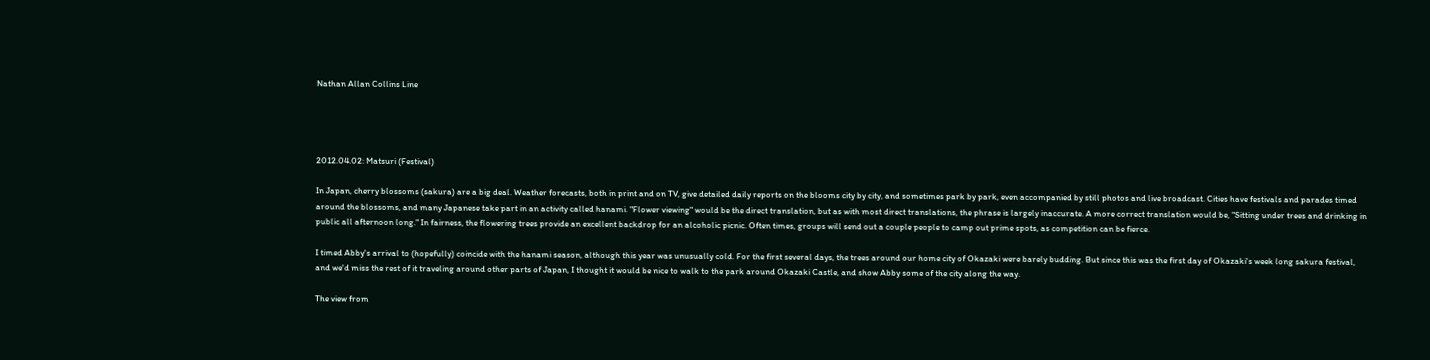Nathan Allan Collins Line




2012.04.02: Matsuri (Festival)

In Japan, cherry blossoms (sakura) are a big deal. Weather forecasts, both in print and on TV, give detailed daily reports on the blooms city by city, and sometimes park by park, even accompanied by still photos and live broadcast. Cities have festivals and parades timed around the blossoms, and many Japanese take part in an activity called hanami. "Flower viewing" would be the direct translation, but as with most direct translations, the phrase is largely inaccurate. A more correct translation would be, "Sitting under trees and drinking in public all afternoon long." In fairness, the flowering trees provide an excellent backdrop for an alcoholic picnic. Often times, groups will send out a couple people to camp out prime spots, as competition can be fierce.

I timed Abby's arrival to (hopefully) coincide with the hanami season, although this year was unusually cold. For the first several days, the trees around our home city of Okazaki were barely budding. But since this was the first day of Okazaki's week long sakura festival, and we'd miss the rest of it traveling around other parts of Japan, I thought it would be nice to walk to the park around Okazaki Castle, and show Abby some of the city along the way.

The view from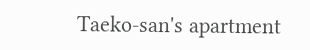Taeko-san's apartment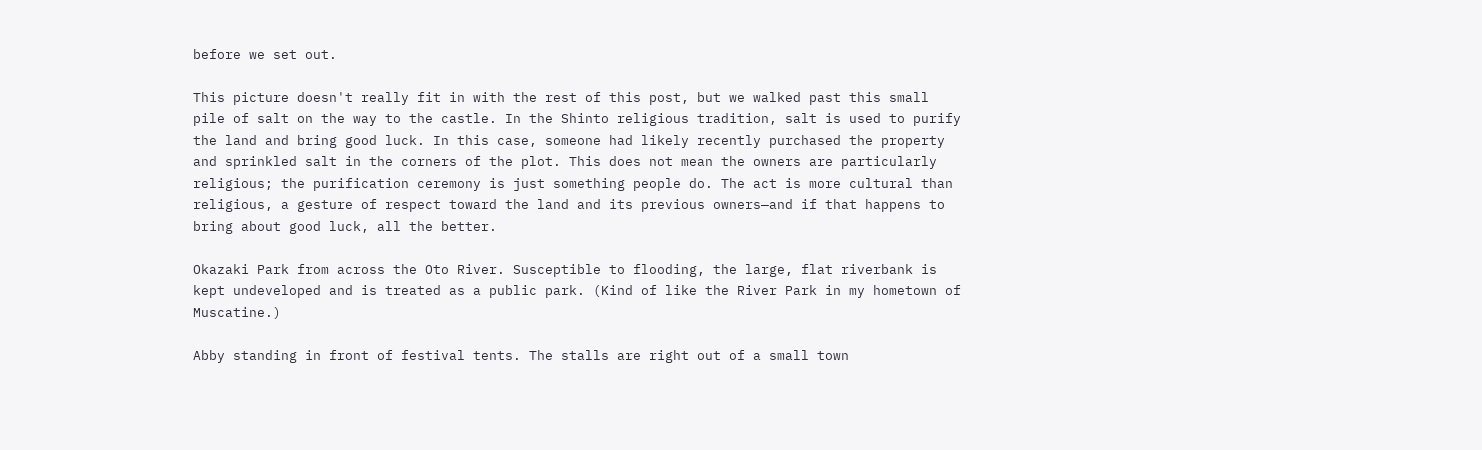before we set out.

This picture doesn't really fit in with the rest of this post, but we walked past this small pile of salt on the way to the castle. In the Shinto religious tradition, salt is used to purify the land and bring good luck. In this case, someone had likely recently purchased the property and sprinkled salt in the corners of the plot. This does not mean the owners are particularly religious; the purification ceremony is just something people do. The act is more cultural than religious, a gesture of respect toward the land and its previous owners—and if that happens to bring about good luck, all the better.

Okazaki Park from across the Oto River. Susceptible to flooding, the large, flat riverbank is kept undeveloped and is treated as a public park. (Kind of like the River Park in my hometown of Muscatine.)

Abby standing in front of festival tents. The stalls are right out of a small town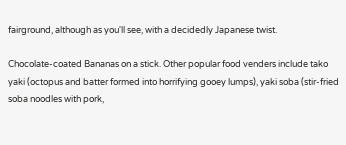fairground, although as you'll see, with a decidedly Japanese twist.

Chocolate-coated Bananas on a stick. Other popular food venders include tako yaki (octopus and batter formed into horrifying gooey lumps), yaki soba (stir-fried soba noodles with pork,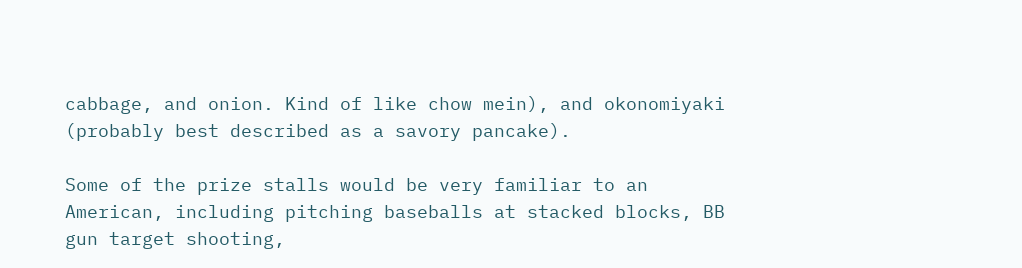cabbage, and onion. Kind of like chow mein), and okonomiyaki (probably best described as a savory pancake).

Some of the prize stalls would be very familiar to an American, including pitching baseballs at stacked blocks, BB gun target shooting,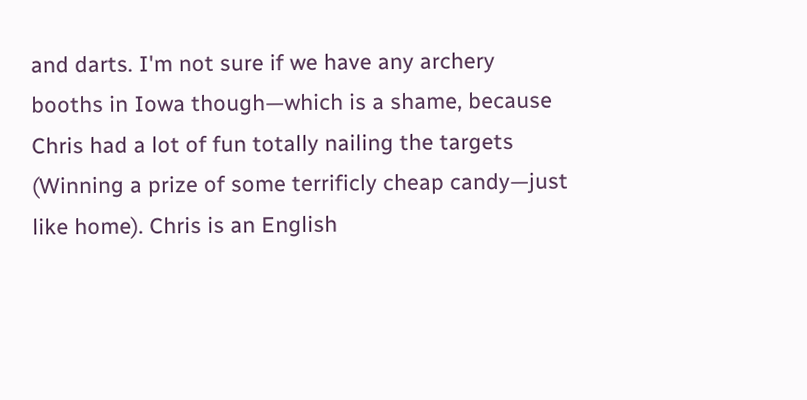and darts. I'm not sure if we have any archery booths in Iowa though—which is a shame, because Chris had a lot of fun totally nailing the targets (Winning a prize of some terrificly cheap candy—just like home). Chris is an English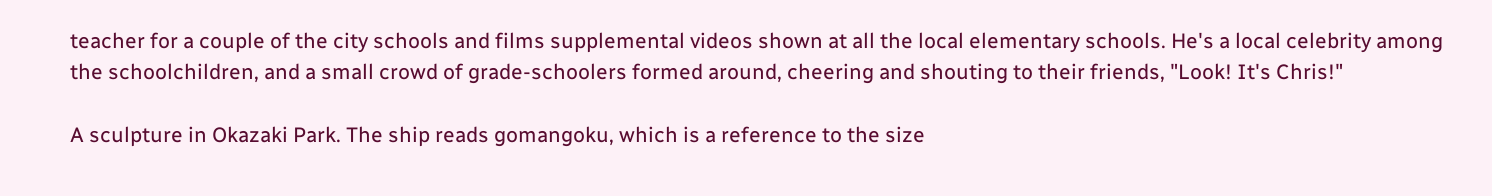teacher for a couple of the city schools and films supplemental videos shown at all the local elementary schools. He's a local celebrity among the schoolchildren, and a small crowd of grade-schoolers formed around, cheering and shouting to their friends, "Look! It's Chris!"

A sculpture in Okazaki Park. The ship reads gomangoku, which is a reference to the size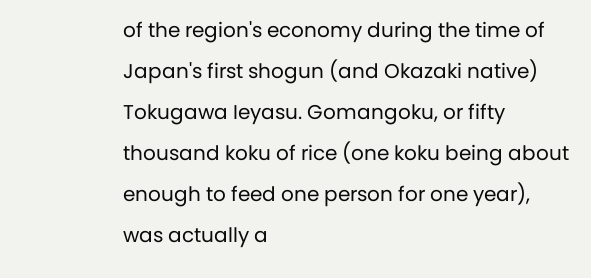of the region's economy during the time of Japan's first shogun (and Okazaki native) Tokugawa Ieyasu. Gomangoku, or fifty thousand koku of rice (one koku being about enough to feed one person for one year), was actually a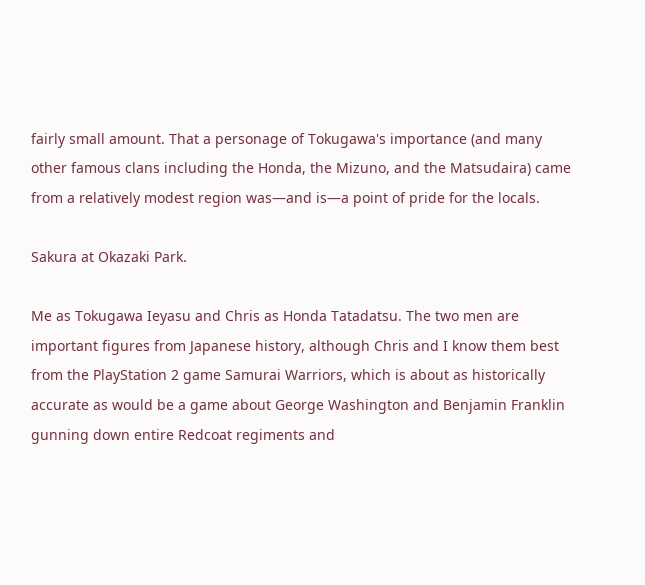fairly small amount. That a personage of Tokugawa's importance (and many other famous clans including the Honda, the Mizuno, and the Matsudaira) came from a relatively modest region was—and is—a point of pride for the locals.

Sakura at Okazaki Park.

Me as Tokugawa Ieyasu and Chris as Honda Tatadatsu. The two men are important figures from Japanese history, although Chris and I know them best from the PlayStation 2 game Samurai Warriors, which is about as historically accurate as would be a game about George Washington and Benjamin Franklin gunning down entire Redcoat regiments and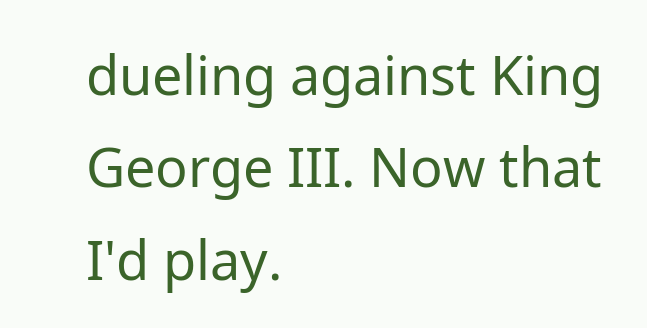dueling against King George III. Now that I'd play.